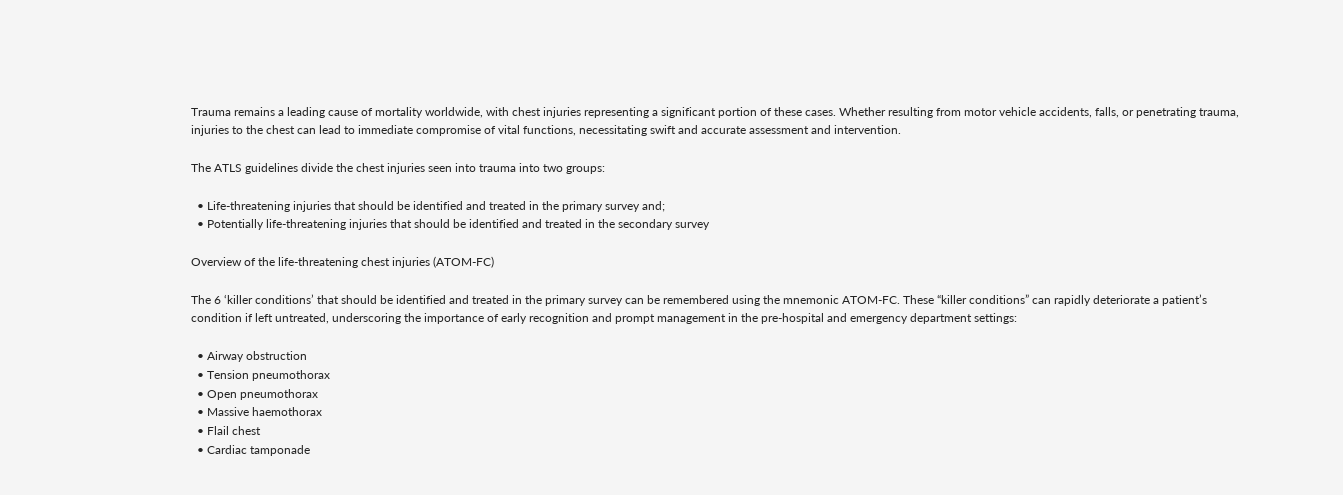Trauma remains a leading cause of mortality worldwide, with chest injuries representing a significant portion of these cases. Whether resulting from motor vehicle accidents, falls, or penetrating trauma, injuries to the chest can lead to immediate compromise of vital functions, necessitating swift and accurate assessment and intervention.

The ATLS guidelines divide the chest injuries seen into trauma into two groups:

  • Life-threatening injuries that should be identified and treated in the primary survey and;
  • Potentially life-threatening injuries that should be identified and treated in the secondary survey

Overview of the life-threatening chest injuries (ATOM-FC)

The 6 ‘killer conditions’ that should be identified and treated in the primary survey can be remembered using the mnemonic ATOM-FC. These “killer conditions” can rapidly deteriorate a patient’s condition if left untreated, underscoring the importance of early recognition and prompt management in the pre-hospital and emergency department settings:

  • Airway obstruction
  • Tension pneumothorax
  • Open pneumothorax
  • Massive haemothorax
  • Flail chest
  • Cardiac tamponade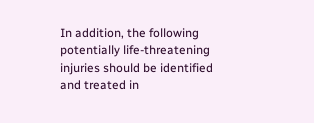In addition, the following potentially life-threatening injuries should be identified and treated in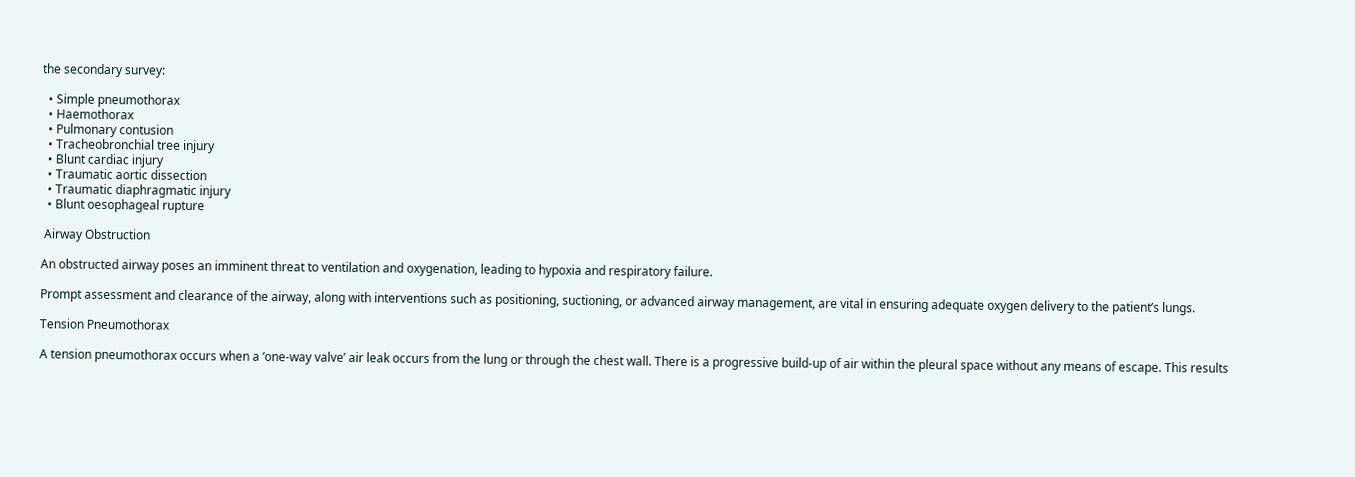the secondary survey:

  • Simple pneumothorax
  • Haemothorax
  • Pulmonary contusion
  • Tracheobronchial tree injury
  • Blunt cardiac injury
  • Traumatic aortic dissection
  • Traumatic diaphragmatic injury
  • Blunt oesophageal rupture

 Airway Obstruction

An obstructed airway poses an imminent threat to ventilation and oxygenation, leading to hypoxia and respiratory failure.

Prompt assessment and clearance of the airway, along with interventions such as positioning, suctioning, or advanced airway management, are vital in ensuring adequate oxygen delivery to the patient’s lungs.

Tension Pneumothorax

A tension pneumothorax occurs when a ‘one-way valve’ air leak occurs from the lung or through the chest wall. There is a progressive build-up of air within the pleural space without any means of escape. This results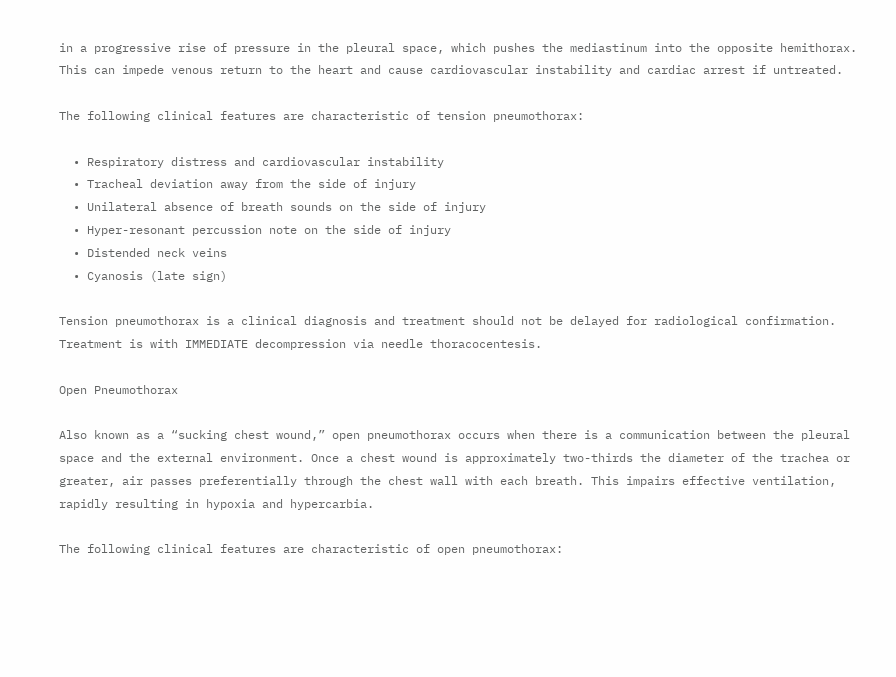in a progressive rise of pressure in the pleural space, which pushes the mediastinum into the opposite hemithorax. This can impede venous return to the heart and cause cardiovascular instability and cardiac arrest if untreated.

The following clinical features are characteristic of tension pneumothorax:

  • Respiratory distress and cardiovascular instability
  • Tracheal deviation away from the side of injury
  • Unilateral absence of breath sounds on the side of injury
  • Hyper-resonant percussion note on the side of injury
  • Distended neck veins
  • Cyanosis (late sign)

Tension pneumothorax is a clinical diagnosis and treatment should not be delayed for radiological confirmation. Treatment is with IMMEDIATE decompression via needle thoracocentesis.

Open Pneumothorax

Also known as a “sucking chest wound,” open pneumothorax occurs when there is a communication between the pleural space and the external environment. Once a chest wound is approximately two-thirds the diameter of the trachea or greater, air passes preferentially through the chest wall with each breath. This impairs effective ventilation, rapidly resulting in hypoxia and hypercarbia.

The following clinical features are characteristic of open pneumothorax: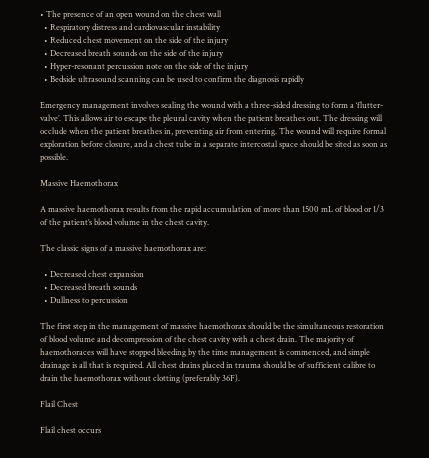• The presence of an open wound on the chest wall
  • Respiratory distress and cardiovascular instability
  • Reduced chest movement on the side of the injury
  • Decreased breath sounds on the side of the injury
  • Hyper-resonant percussion note on the side of the injury
  • Bedside ultrasound scanning can be used to confirm the diagnosis rapidly

Emergency management involves sealing the wound with a three-sided dressing to form a ‘flutter-valve’. This allows air to escape the pleural cavity when the patient breathes out. The dressing will occlude when the patient breathes in, preventing air from entering. The wound will require formal exploration before closure, and a chest tube in a separate intercostal space should be sited as soon as possible.

Massive Haemothorax

A massive haemothorax results from the rapid accumulation of more than 1500 mL of blood or 1/3 of the patient’s blood volume in the chest cavity.

The classic signs of a massive haemothorax are:

  • Decreased chest expansion
  • Decreased breath sounds
  • Dullness to percussion

The first step in the management of massive haemothorax should be the simultaneous restoration of blood volume and decompression of the chest cavity with a chest drain. The majority of haemothoraces will have stopped bleeding by the time management is commenced, and simple drainage is all that is required. All chest drains placed in trauma should be of sufficient calibre to drain the haemothorax without clotting (preferably 36F).

Flail Chest

Flail chest occurs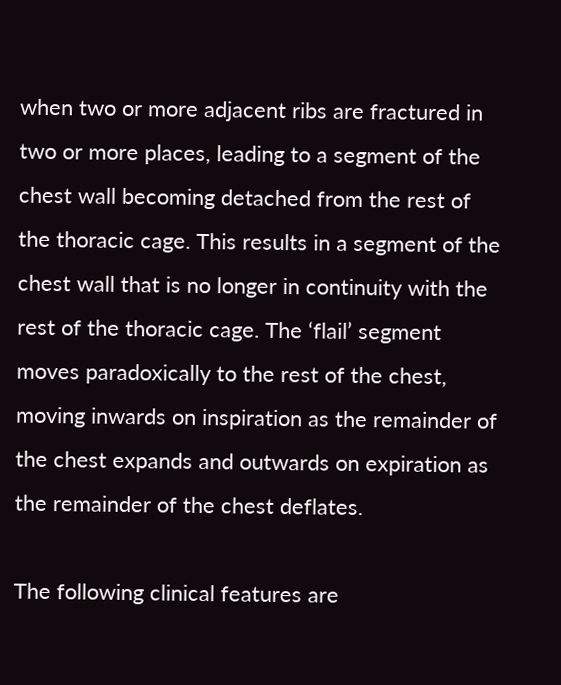when two or more adjacent ribs are fractured in two or more places, leading to a segment of the chest wall becoming detached from the rest of the thoracic cage. This results in a segment of the chest wall that is no longer in continuity with the rest of the thoracic cage. The ‘flail’ segment moves paradoxically to the rest of the chest, moving inwards on inspiration as the remainder of the chest expands and outwards on expiration as the remainder of the chest deflates.

The following clinical features are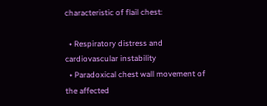characteristic of flail chest:

  • Respiratory distress and cardiovascular instability
  • Paradoxical chest wall movement of the affected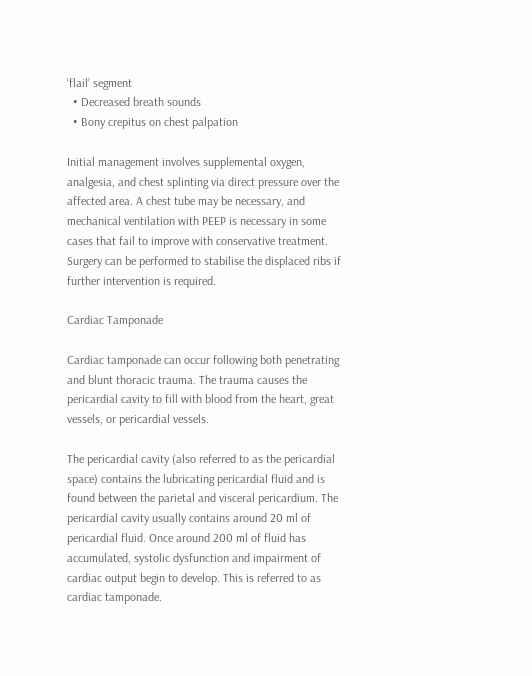‘flail’ segment
  • Decreased breath sounds
  • Bony crepitus on chest palpation

Initial management involves supplemental oxygen, analgesia, and chest splinting via direct pressure over the affected area. A chest tube may be necessary, and mechanical ventilation with PEEP is necessary in some cases that fail to improve with conservative treatment. Surgery can be performed to stabilise the displaced ribs if further intervention is required.

Cardiac Tamponade

Cardiac tamponade can occur following both penetrating and blunt thoracic trauma. The trauma causes the pericardial cavity to fill with blood from the heart, great vessels, or pericardial vessels.

The pericardial cavity (also referred to as the pericardial space) contains the lubricating pericardial fluid and is found between the parietal and visceral pericardium. The pericardial cavity usually contains around 20 ml of pericardial fluid. Once around 200 ml of fluid has accumulated, systolic dysfunction and impairment of cardiac output begin to develop. This is referred to as cardiac tamponade.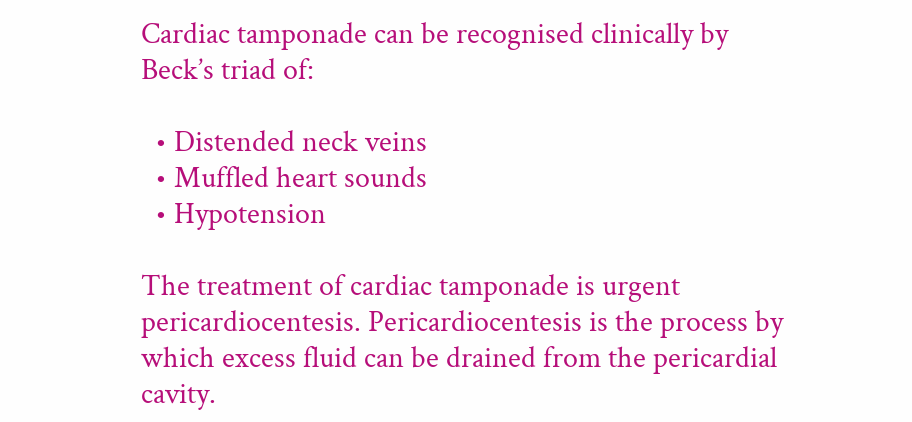Cardiac tamponade can be recognised clinically by Beck’s triad of:

  • Distended neck veins
  • Muffled heart sounds
  • Hypotension

The treatment of cardiac tamponade is urgent pericardiocentesis. Pericardiocentesis is the process by which excess fluid can be drained from the pericardial cavity.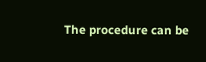The procedure can be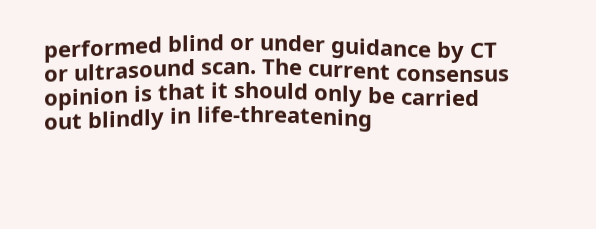performed blind or under guidance by CT or ultrasound scan. The current consensus opinion is that it should only be carried out blindly in life-threatening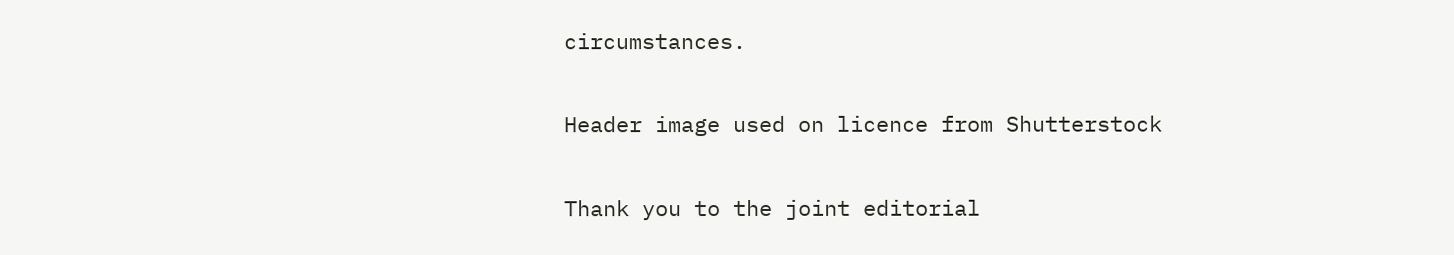circumstances.

Header image used on licence from Shutterstock

Thank you to the joint editorial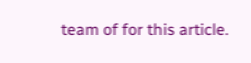team of for this article.